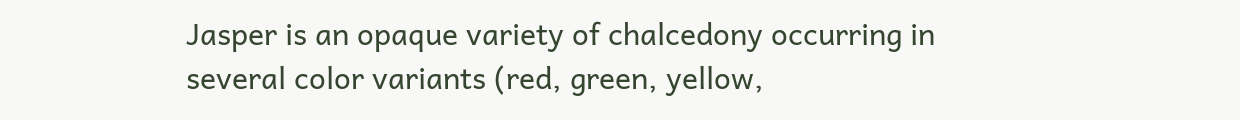Jasper is an opaque variety of chalcedony occurring in several color variants (red, green, yellow,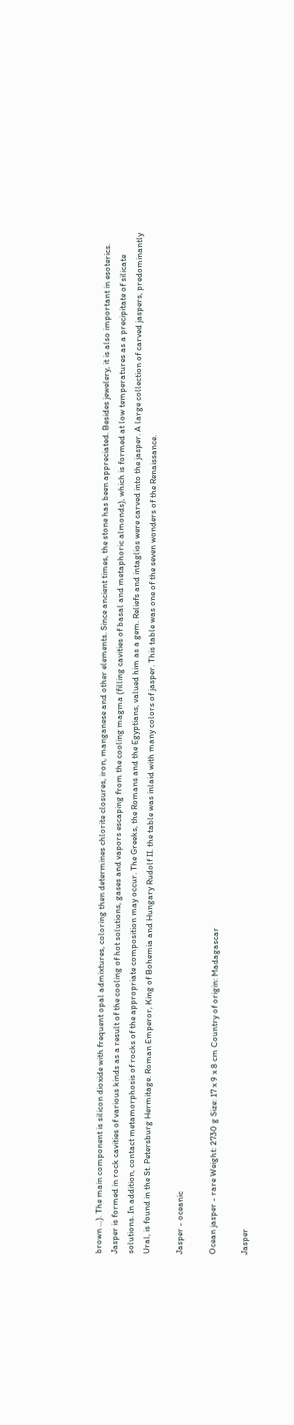brown ...). The main component is silicon dioxide with frequent opal admixtures, coloring then determines chlorite closures, iron, manganese and other elements. Since ancient times, the stone has been appreciated. Besides jewelery, it is also important in esoterics. Jasper is formed in rock cavities of various kinds as a result of the cooling of hot solutions, gases and vapors escaping from the cooling magma (filling cavities of basal and metaphoric almonds), which is formed at low temperatures as a precipitate of silicate solutions. In addition, contact metamorphosis of rocks of the appropriate composition may occur. The Greeks, the Romans and the Egyptians, valued him as a gem. Reliefs and intaglios were carved into the jasper. A large collection of carved jaspers, predominantly Ural, is found in the St. Petersburg Hermitage. Roman Emperor, King of Bohemia and Hungary Rudolf II. the table was inlaid with many colors of jasper. This table was one of the seven wonders of the Renaissance.

Jasper - oceanic

Ocean jasper - rare Weight: 2730 g Size: 17 x 9 x 8 cm Country of origin: Madagascar

Jasper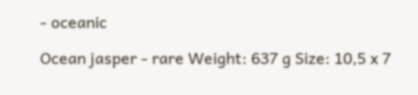- oceanic

Ocean jasper - rare Weight: 637 g Size: 10,5 x 7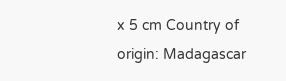x 5 cm Country of origin: Madagascar